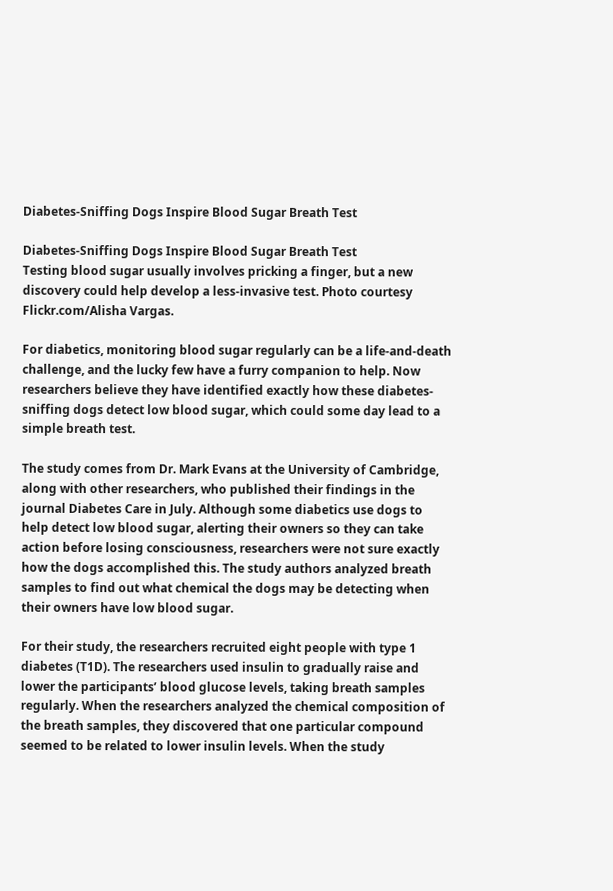Diabetes-Sniffing Dogs Inspire Blood Sugar Breath Test

Diabetes-Sniffing Dogs Inspire Blood Sugar Breath Test
Testing blood sugar usually involves pricking a finger, but a new discovery could help develop a less-invasive test. Photo courtesy Flickr.com/Alisha Vargas.

For diabetics, monitoring blood sugar regularly can be a life-and-death challenge, and the lucky few have a furry companion to help. Now researchers believe they have identified exactly how these diabetes-sniffing dogs detect low blood sugar, which could some day lead to a simple breath test.

The study comes from Dr. Mark Evans at the University of Cambridge, along with other researchers, who published their findings in the journal Diabetes Care in July. Although some diabetics use dogs to help detect low blood sugar, alerting their owners so they can take action before losing consciousness, researchers were not sure exactly how the dogs accomplished this. The study authors analyzed breath samples to find out what chemical the dogs may be detecting when their owners have low blood sugar.

For their study, the researchers recruited eight people with type 1 diabetes (T1D). The researchers used insulin to gradually raise and lower the participants’ blood glucose levels, taking breath samples regularly. When the researchers analyzed the chemical composition of the breath samples, they discovered that one particular compound seemed to be related to lower insulin levels. When the study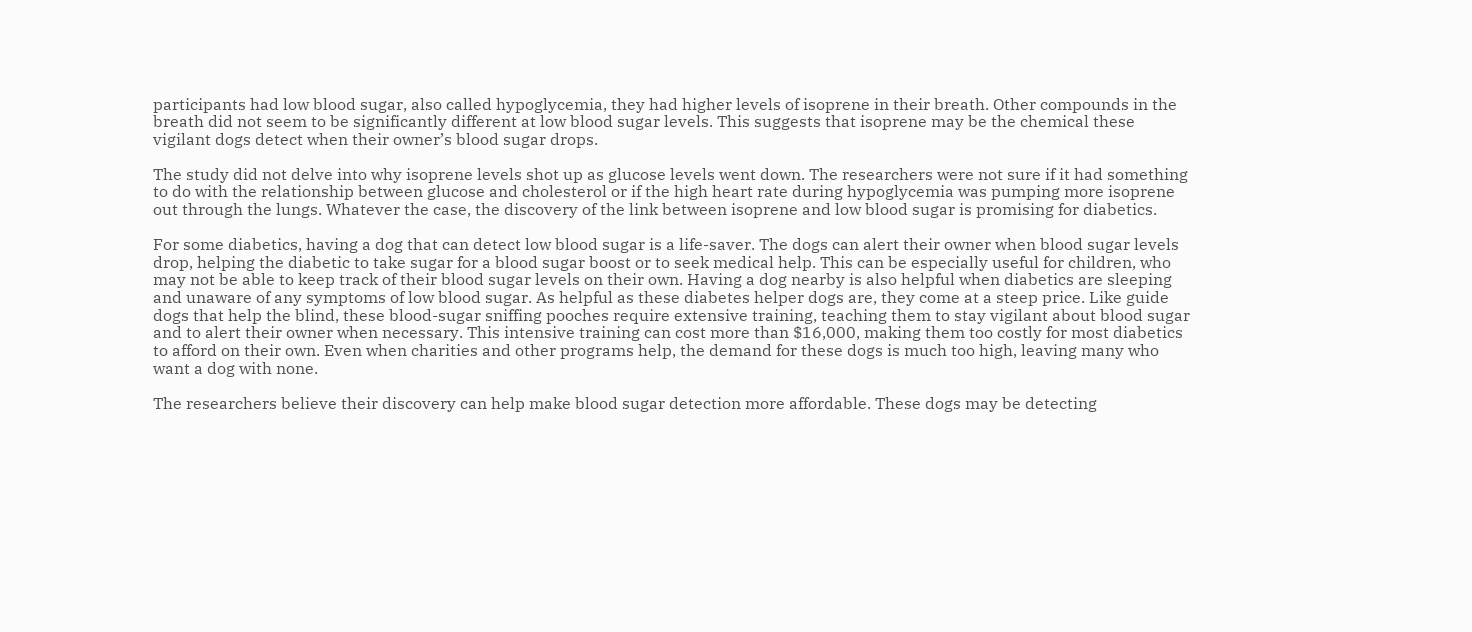participants had low blood sugar, also called hypoglycemia, they had higher levels of isoprene in their breath. Other compounds in the breath did not seem to be significantly different at low blood sugar levels. This suggests that isoprene may be the chemical these vigilant dogs detect when their owner’s blood sugar drops.

The study did not delve into why isoprene levels shot up as glucose levels went down. The researchers were not sure if it had something to do with the relationship between glucose and cholesterol or if the high heart rate during hypoglycemia was pumping more isoprene out through the lungs. Whatever the case, the discovery of the link between isoprene and low blood sugar is promising for diabetics.

For some diabetics, having a dog that can detect low blood sugar is a life-saver. The dogs can alert their owner when blood sugar levels drop, helping the diabetic to take sugar for a blood sugar boost or to seek medical help. This can be especially useful for children, who may not be able to keep track of their blood sugar levels on their own. Having a dog nearby is also helpful when diabetics are sleeping and unaware of any symptoms of low blood sugar. As helpful as these diabetes helper dogs are, they come at a steep price. Like guide dogs that help the blind, these blood-sugar sniffing pooches require extensive training, teaching them to stay vigilant about blood sugar and to alert their owner when necessary. This intensive training can cost more than $16,000, making them too costly for most diabetics to afford on their own. Even when charities and other programs help, the demand for these dogs is much too high, leaving many who want a dog with none.

The researchers believe their discovery can help make blood sugar detection more affordable. These dogs may be detecting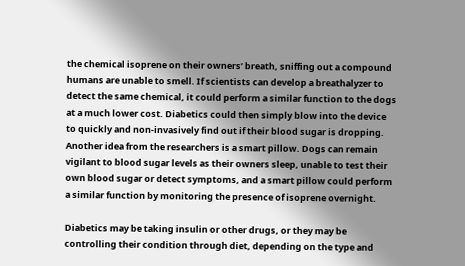the chemical isoprene on their owners’ breath, sniffing out a compound humans are unable to smell. If scientists can develop a breathalyzer to detect the same chemical, it could perform a similar function to the dogs at a much lower cost. Diabetics could then simply blow into the device to quickly and non-invasively find out if their blood sugar is dropping. Another idea from the researchers is a smart pillow. Dogs can remain vigilant to blood sugar levels as their owners sleep, unable to test their own blood sugar or detect symptoms, and a smart pillow could perform a similar function by monitoring the presence of isoprene overnight.

Diabetics may be taking insulin or other drugs, or they may be controlling their condition through diet, depending on the type and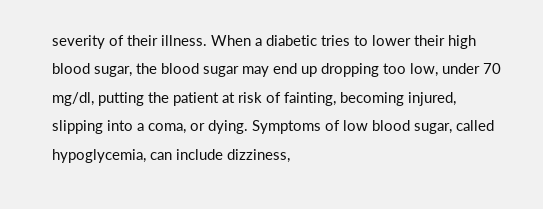severity of their illness. When a diabetic tries to lower their high blood sugar, the blood sugar may end up dropping too low, under 70 mg/dl, putting the patient at risk of fainting, becoming injured, slipping into a coma, or dying. Symptoms of low blood sugar, called hypoglycemia, can include dizziness,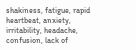shakiness, fatigue, rapid heartbeat, anxiety, irritability, headache, confusion, lack of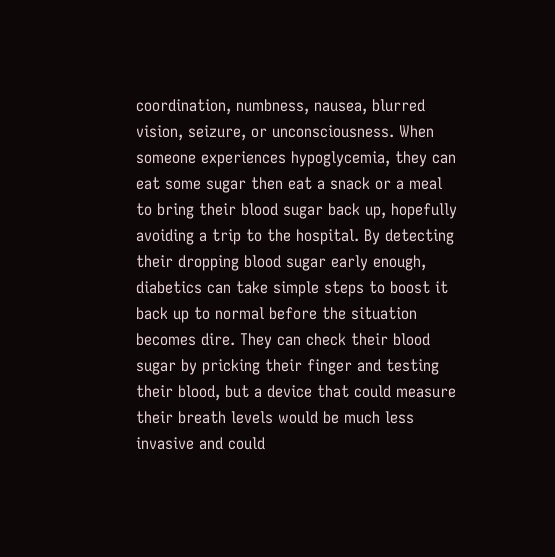coordination, numbness, nausea, blurred vision, seizure, or unconsciousness. When someone experiences hypoglycemia, they can eat some sugar then eat a snack or a meal to bring their blood sugar back up, hopefully avoiding a trip to the hospital. By detecting their dropping blood sugar early enough, diabetics can take simple steps to boost it back up to normal before the situation becomes dire. They can check their blood sugar by pricking their finger and testing their blood, but a device that could measure their breath levels would be much less invasive and could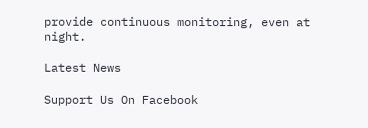provide continuous monitoring, even at night.

Latest News

Support Us On Facebook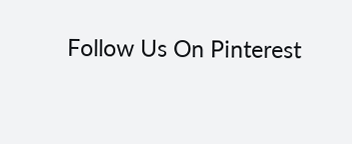Follow Us On Pinterest